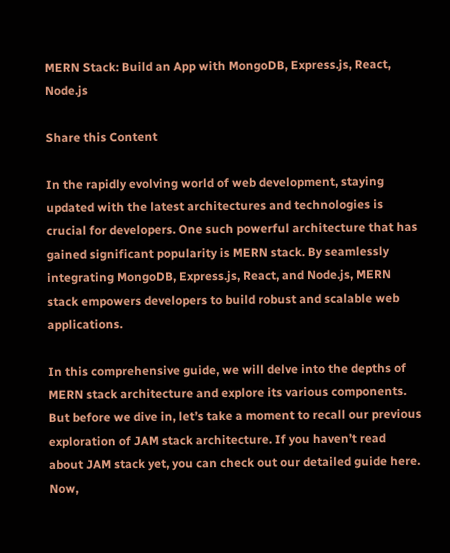MERN Stack: Build an App with MongoDB, Express.js, React, Node.js

Share this Content

In the rapidly evolving world of web development, staying updated with the latest architectures and technologies is crucial for developers. One such powerful architecture that has gained significant popularity is MERN stack. By seamlessly integrating MongoDB, Express.js, React, and Node.js, MERN stack empowers developers to build robust and scalable web applications.

In this comprehensive guide, we will delve into the depths of MERN stack architecture and explore its various components. But before we dive in, let’s take a moment to recall our previous exploration of JAM stack architecture. If you haven’t read about JAM stack yet, you can check out our detailed guide here. Now,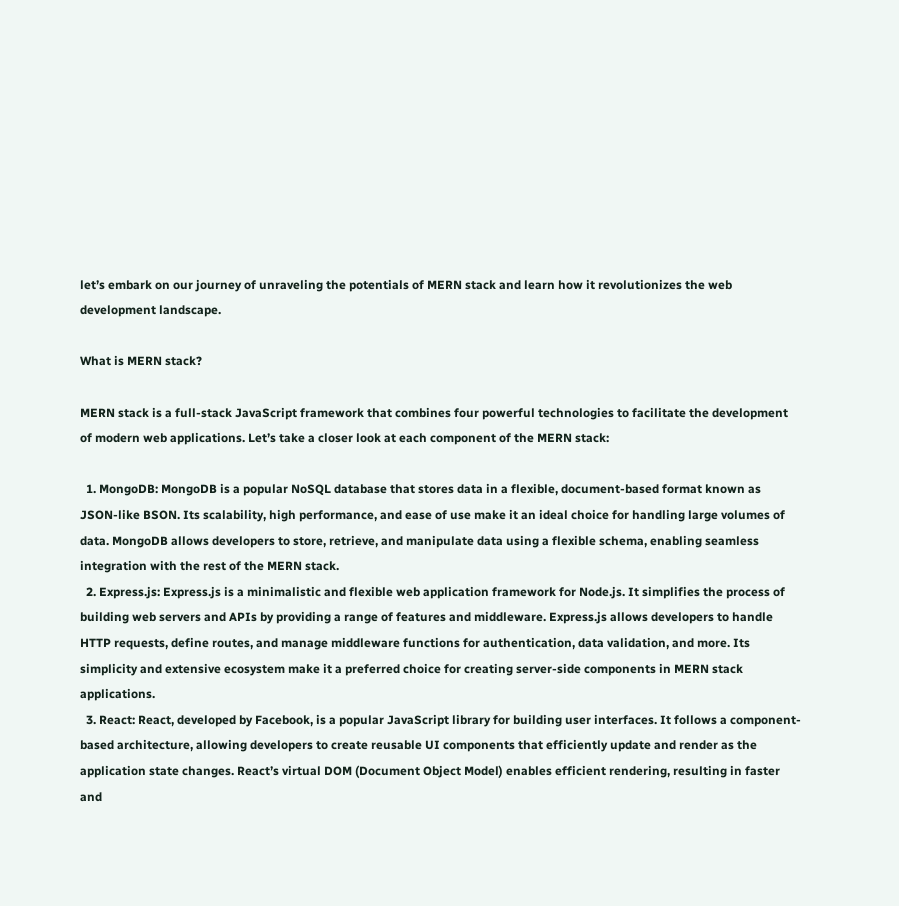let’s embark on our journey of unraveling the potentials of MERN stack and learn how it revolutionizes the web development landscape.

What is MERN stack?

MERN stack is a full-stack JavaScript framework that combines four powerful technologies to facilitate the development of modern web applications. Let’s take a closer look at each component of the MERN stack:

  1. MongoDB: MongoDB is a popular NoSQL database that stores data in a flexible, document-based format known as JSON-like BSON. Its scalability, high performance, and ease of use make it an ideal choice for handling large volumes of data. MongoDB allows developers to store, retrieve, and manipulate data using a flexible schema, enabling seamless integration with the rest of the MERN stack.
  2. Express.js: Express.js is a minimalistic and flexible web application framework for Node.js. It simplifies the process of building web servers and APIs by providing a range of features and middleware. Express.js allows developers to handle HTTP requests, define routes, and manage middleware functions for authentication, data validation, and more. Its simplicity and extensive ecosystem make it a preferred choice for creating server-side components in MERN stack applications.
  3. React: React, developed by Facebook, is a popular JavaScript library for building user interfaces. It follows a component-based architecture, allowing developers to create reusable UI components that efficiently update and render as the application state changes. React’s virtual DOM (Document Object Model) enables efficient rendering, resulting in faster and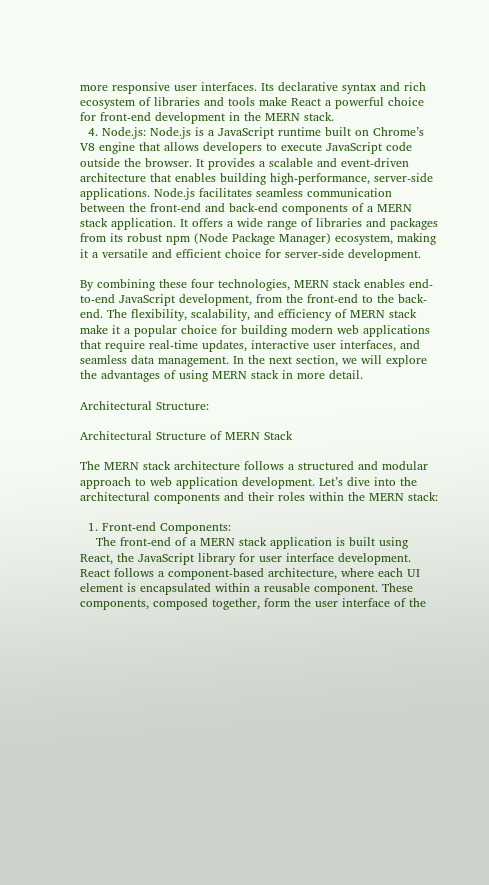more responsive user interfaces. Its declarative syntax and rich ecosystem of libraries and tools make React a powerful choice for front-end development in the MERN stack.
  4. Node.js: Node.js is a JavaScript runtime built on Chrome’s V8 engine that allows developers to execute JavaScript code outside the browser. It provides a scalable and event-driven architecture that enables building high-performance, server-side applications. Node.js facilitates seamless communication between the front-end and back-end components of a MERN stack application. It offers a wide range of libraries and packages from its robust npm (Node Package Manager) ecosystem, making it a versatile and efficient choice for server-side development.

By combining these four technologies, MERN stack enables end-to-end JavaScript development, from the front-end to the back-end. The flexibility, scalability, and efficiency of MERN stack make it a popular choice for building modern web applications that require real-time updates, interactive user interfaces, and seamless data management. In the next section, we will explore the advantages of using MERN stack in more detail.

Architectural Structure:

Architectural Structure of MERN Stack

The MERN stack architecture follows a structured and modular approach to web application development. Let’s dive into the architectural components and their roles within the MERN stack:

  1. Front-end Components:
    The front-end of a MERN stack application is built using React, the JavaScript library for user interface development. React follows a component-based architecture, where each UI element is encapsulated within a reusable component. These components, composed together, form the user interface of the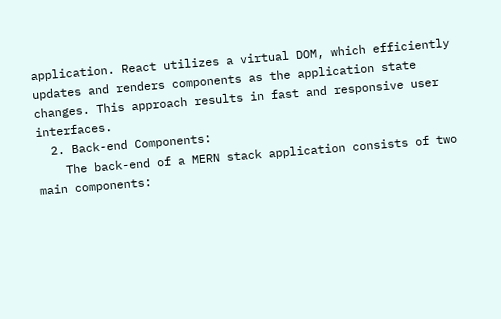application. React utilizes a virtual DOM, which efficiently updates and renders components as the application state changes. This approach results in fast and responsive user interfaces.
  2. Back-end Components:
    The back-end of a MERN stack application consists of two main components: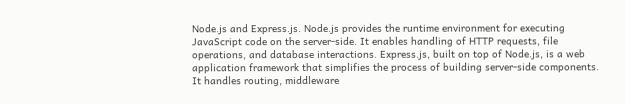Node.js and Express.js. Node.js provides the runtime environment for executing JavaScript code on the server-side. It enables handling of HTTP requests, file operations, and database interactions. Express.js, built on top of Node.js, is a web application framework that simplifies the process of building server-side components. It handles routing, middleware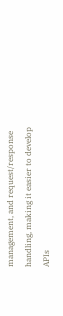management, and request/response handling, making it easier to develop APIs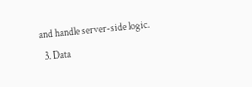and handle server-side logic.
  3. Data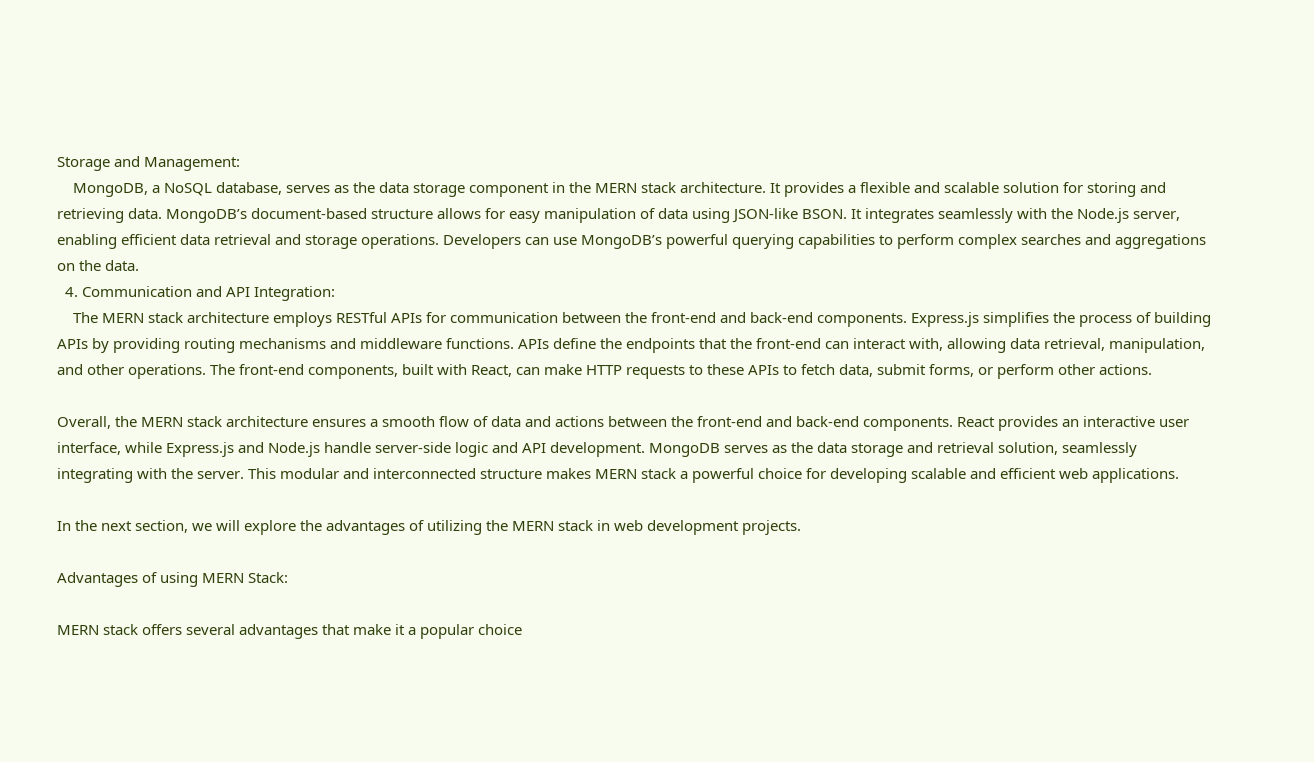Storage and Management:
    MongoDB, a NoSQL database, serves as the data storage component in the MERN stack architecture. It provides a flexible and scalable solution for storing and retrieving data. MongoDB’s document-based structure allows for easy manipulation of data using JSON-like BSON. It integrates seamlessly with the Node.js server, enabling efficient data retrieval and storage operations. Developers can use MongoDB’s powerful querying capabilities to perform complex searches and aggregations on the data.
  4. Communication and API Integration:
    The MERN stack architecture employs RESTful APIs for communication between the front-end and back-end components. Express.js simplifies the process of building APIs by providing routing mechanisms and middleware functions. APIs define the endpoints that the front-end can interact with, allowing data retrieval, manipulation, and other operations. The front-end components, built with React, can make HTTP requests to these APIs to fetch data, submit forms, or perform other actions.

Overall, the MERN stack architecture ensures a smooth flow of data and actions between the front-end and back-end components. React provides an interactive user interface, while Express.js and Node.js handle server-side logic and API development. MongoDB serves as the data storage and retrieval solution, seamlessly integrating with the server. This modular and interconnected structure makes MERN stack a powerful choice for developing scalable and efficient web applications.

In the next section, we will explore the advantages of utilizing the MERN stack in web development projects.

Advantages of using MERN Stack:

MERN stack offers several advantages that make it a popular choice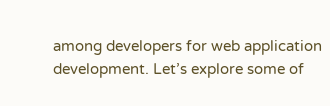among developers for web application development. Let’s explore some of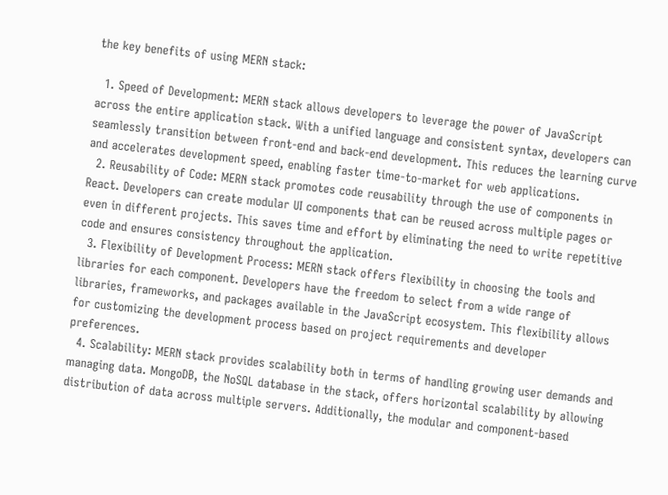the key benefits of using MERN stack:

  1. Speed of Development: MERN stack allows developers to leverage the power of JavaScript across the entire application stack. With a unified language and consistent syntax, developers can seamlessly transition between front-end and back-end development. This reduces the learning curve and accelerates development speed, enabling faster time-to-market for web applications.
  2. Reusability of Code: MERN stack promotes code reusability through the use of components in React. Developers can create modular UI components that can be reused across multiple pages or even in different projects. This saves time and effort by eliminating the need to write repetitive code and ensures consistency throughout the application.
  3. Flexibility of Development Process: MERN stack offers flexibility in choosing the tools and libraries for each component. Developers have the freedom to select from a wide range of libraries, frameworks, and packages available in the JavaScript ecosystem. This flexibility allows for customizing the development process based on project requirements and developer preferences.
  4. Scalability: MERN stack provides scalability both in terms of handling growing user demands and managing data. MongoDB, the NoSQL database in the stack, offers horizontal scalability by allowing distribution of data across multiple servers. Additionally, the modular and component-based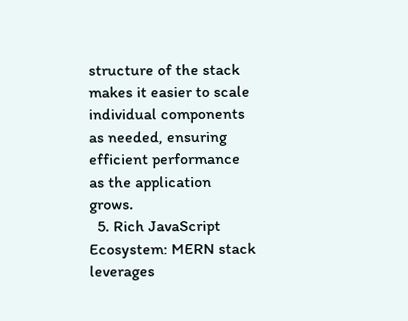structure of the stack makes it easier to scale individual components as needed, ensuring efficient performance as the application grows.
  5. Rich JavaScript Ecosystem: MERN stack leverages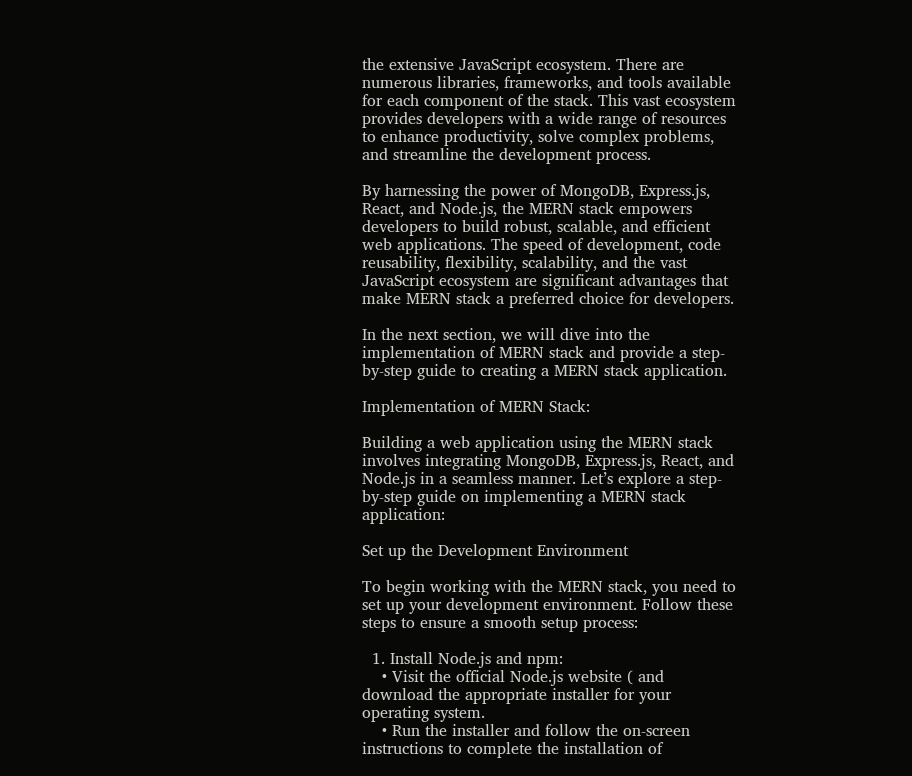the extensive JavaScript ecosystem. There are numerous libraries, frameworks, and tools available for each component of the stack. This vast ecosystem provides developers with a wide range of resources to enhance productivity, solve complex problems, and streamline the development process.

By harnessing the power of MongoDB, Express.js, React, and Node.js, the MERN stack empowers developers to build robust, scalable, and efficient web applications. The speed of development, code reusability, flexibility, scalability, and the vast JavaScript ecosystem are significant advantages that make MERN stack a preferred choice for developers.

In the next section, we will dive into the implementation of MERN stack and provide a step-by-step guide to creating a MERN stack application.

Implementation of MERN Stack:

Building a web application using the MERN stack involves integrating MongoDB, Express.js, React, and Node.js in a seamless manner. Let’s explore a step-by-step guide on implementing a MERN stack application:

Set up the Development Environment

To begin working with the MERN stack, you need to set up your development environment. Follow these steps to ensure a smooth setup process:

  1. Install Node.js and npm:
    • Visit the official Node.js website ( and download the appropriate installer for your operating system.
    • Run the installer and follow the on-screen instructions to complete the installation of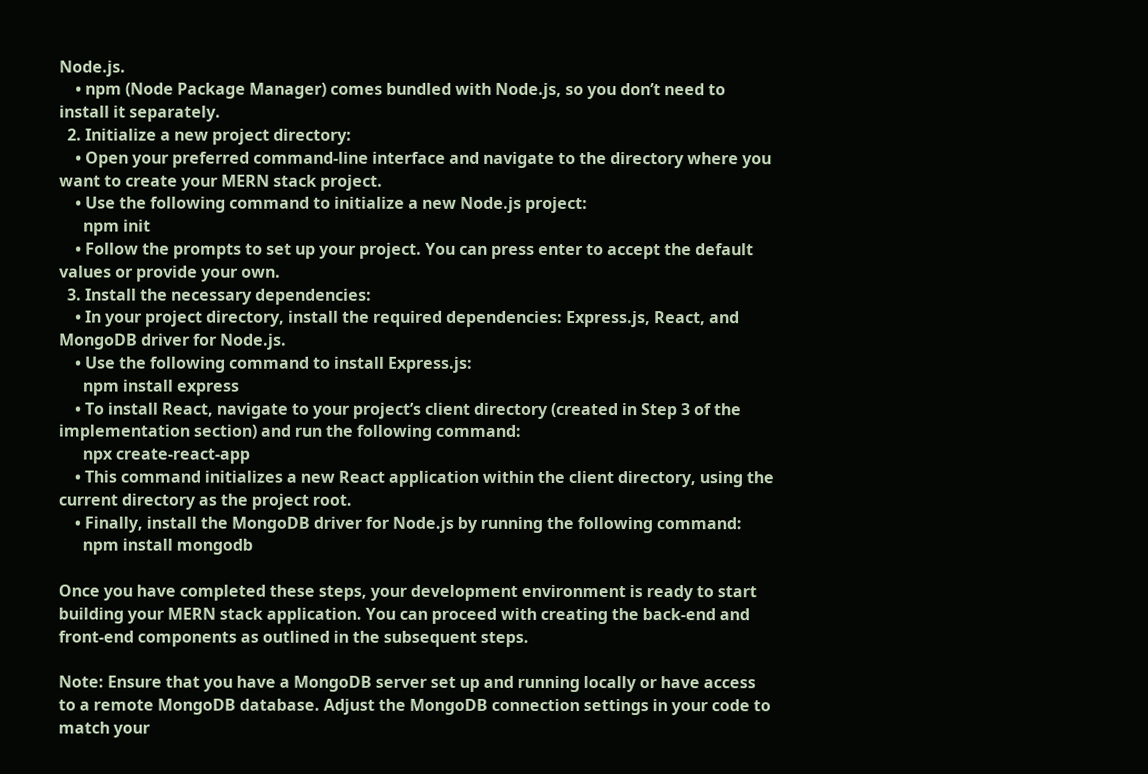Node.js.
    • npm (Node Package Manager) comes bundled with Node.js, so you don’t need to install it separately.
  2. Initialize a new project directory:
    • Open your preferred command-line interface and navigate to the directory where you want to create your MERN stack project.
    • Use the following command to initialize a new Node.js project:
      npm init
    • Follow the prompts to set up your project. You can press enter to accept the default values or provide your own.
  3. Install the necessary dependencies:
    • In your project directory, install the required dependencies: Express.js, React, and MongoDB driver for Node.js.
    • Use the following command to install Express.js:
      npm install express
    • To install React, navigate to your project’s client directory (created in Step 3 of the implementation section) and run the following command:
      npx create-react-app
    • This command initializes a new React application within the client directory, using the current directory as the project root.
    • Finally, install the MongoDB driver for Node.js by running the following command:
      npm install mongodb

Once you have completed these steps, your development environment is ready to start building your MERN stack application. You can proceed with creating the back-end and front-end components as outlined in the subsequent steps.

Note: Ensure that you have a MongoDB server set up and running locally or have access to a remote MongoDB database. Adjust the MongoDB connection settings in your code to match your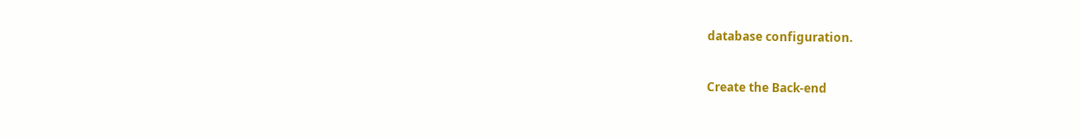database configuration.

Create the Back-end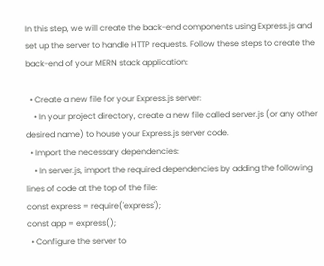In this step, we will create the back-end components using Express.js and set up the server to handle HTTP requests. Follow these steps to create the back-end of your MERN stack application:

  • Create a new file for your Express.js server:
    • In your project directory, create a new file called server.js (or any other desired name) to house your Express.js server code.
  • Import the necessary dependencies:
    • In server.js, import the required dependencies by adding the following lines of code at the top of the file:
const express = require('express');
const app = express();
  • Configure the server to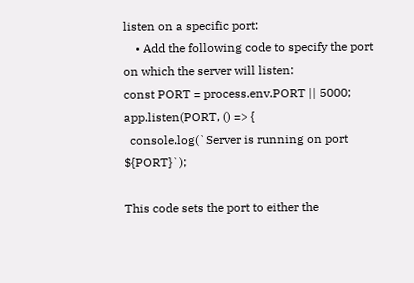listen on a specific port:
    • Add the following code to specify the port on which the server will listen:
const PORT = process.env.PORT || 5000;
app.listen(PORT, () => {
  console.log(`Server is running on port ${PORT}`);

This code sets the port to either the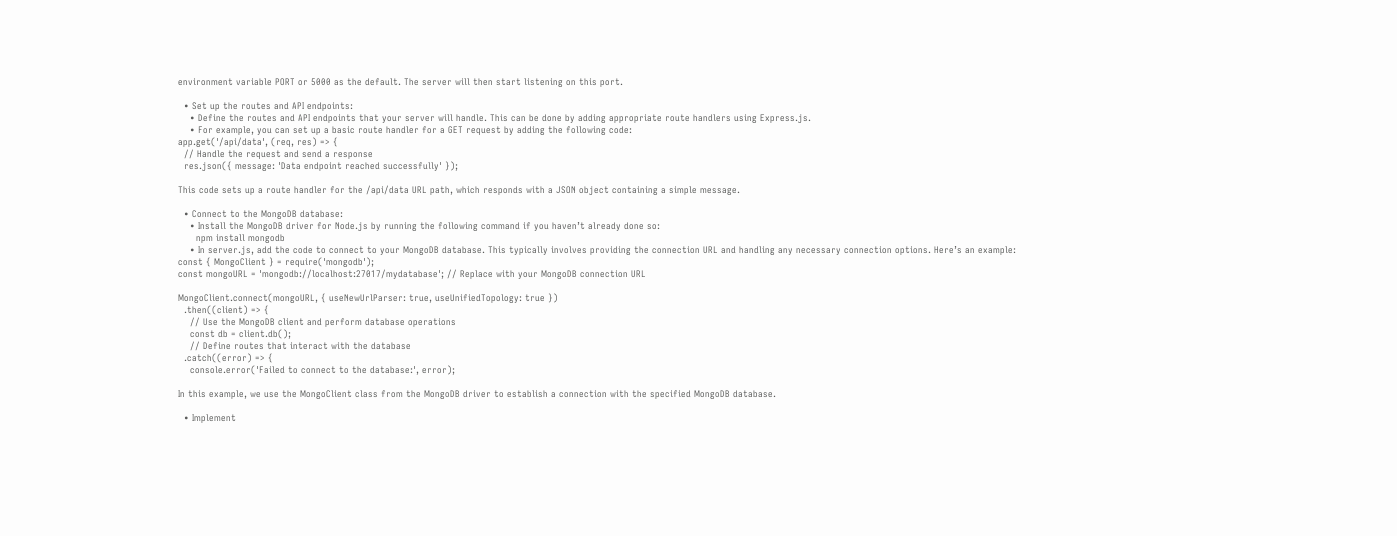environment variable PORT or 5000 as the default. The server will then start listening on this port.

  • Set up the routes and API endpoints:
    • Define the routes and API endpoints that your server will handle. This can be done by adding appropriate route handlers using Express.js.
    • For example, you can set up a basic route handler for a GET request by adding the following code:
app.get('/api/data', (req, res) => {
  // Handle the request and send a response
  res.json({ message: 'Data endpoint reached successfully' });

This code sets up a route handler for the /api/data URL path, which responds with a JSON object containing a simple message.

  • Connect to the MongoDB database:
    • Install the MongoDB driver for Node.js by running the following command if you haven’t already done so:
      npm install mongodb
    • In server.js, add the code to connect to your MongoDB database. This typically involves providing the connection URL and handling any necessary connection options. Here’s an example:
const { MongoClient } = require('mongodb');
const mongoURL = 'mongodb://localhost:27017/mydatabase'; // Replace with your MongoDB connection URL

MongoClient.connect(mongoURL, { useNewUrlParser: true, useUnifiedTopology: true })
  .then((client) => {
    // Use the MongoDB client and perform database operations
    const db = client.db();
    // Define routes that interact with the database
  .catch((error) => {
    console.error('Failed to connect to the database:', error);

In this example, we use the MongoClient class from the MongoDB driver to establish a connection with the specified MongoDB database.

  • Implement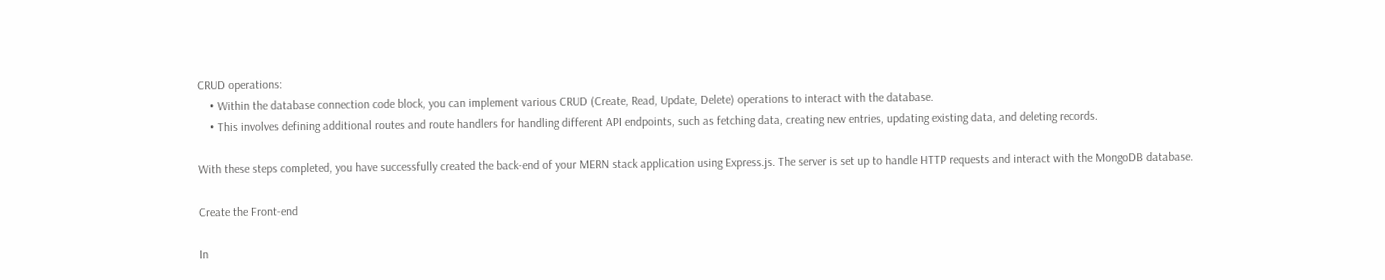CRUD operations:
    • Within the database connection code block, you can implement various CRUD (Create, Read, Update, Delete) operations to interact with the database.
    • This involves defining additional routes and route handlers for handling different API endpoints, such as fetching data, creating new entries, updating existing data, and deleting records.

With these steps completed, you have successfully created the back-end of your MERN stack application using Express.js. The server is set up to handle HTTP requests and interact with the MongoDB database.

Create the Front-end

In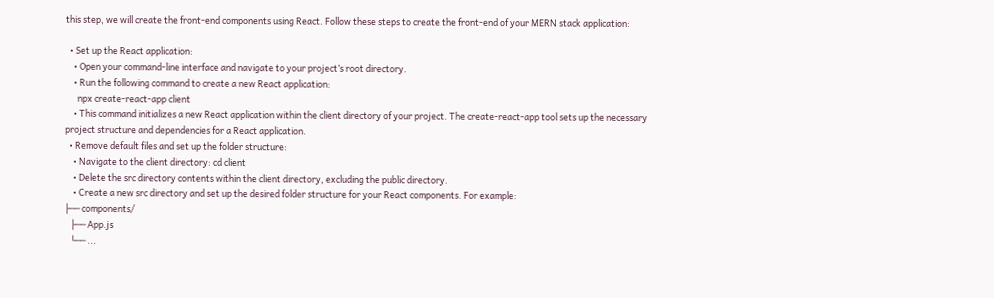this step, we will create the front-end components using React. Follow these steps to create the front-end of your MERN stack application:

  • Set up the React application:
    • Open your command-line interface and navigate to your project’s root directory.
    • Run the following command to create a new React application:
      npx create-react-app client
    • This command initializes a new React application within the client directory of your project. The create-react-app tool sets up the necessary project structure and dependencies for a React application.
  • Remove default files and set up the folder structure:
    • Navigate to the client directory: cd client
    • Delete the src directory contents within the client directory, excluding the public directory.
    • Create a new src directory and set up the desired folder structure for your React components. For example:
├── components/
   ├── App.js
   └── ...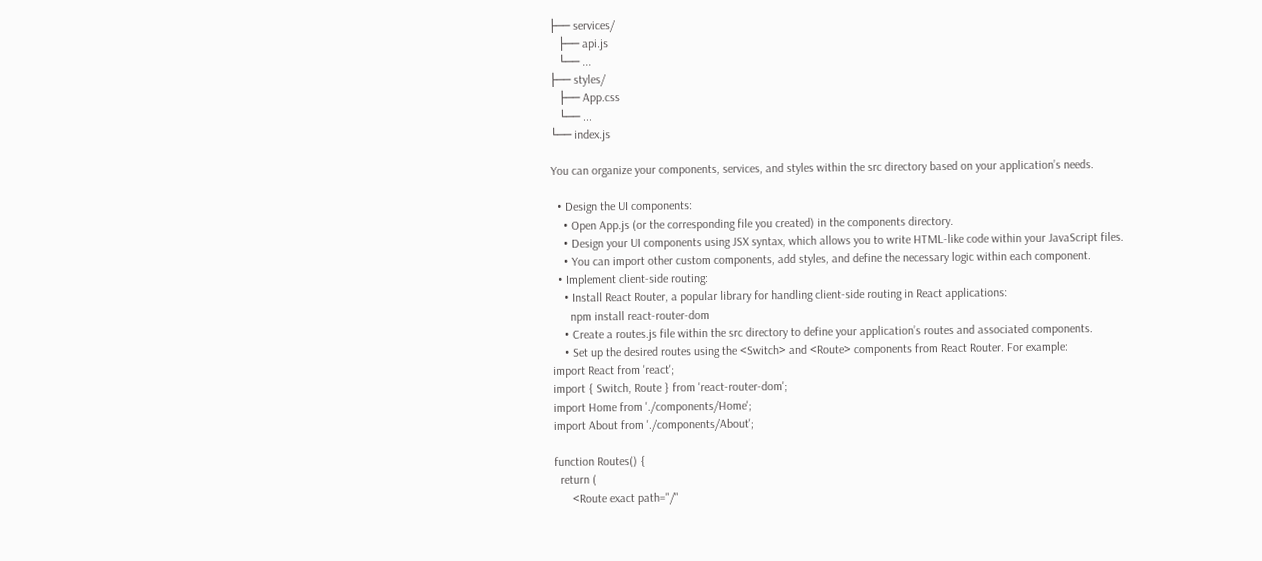├── services/
   ├── api.js
   └── ...
├── styles/
   ├── App.css
   └── ...
└── index.js

You can organize your components, services, and styles within the src directory based on your application’s needs.

  • Design the UI components:
    • Open App.js (or the corresponding file you created) in the components directory.
    • Design your UI components using JSX syntax, which allows you to write HTML-like code within your JavaScript files.
    • You can import other custom components, add styles, and define the necessary logic within each component.
  • Implement client-side routing:
    • Install React Router, a popular library for handling client-side routing in React applications:
      npm install react-router-dom
    • Create a routes.js file within the src directory to define your application’s routes and associated components.
    • Set up the desired routes using the <Switch> and <Route> components from React Router. For example:
import React from 'react';
import { Switch, Route } from 'react-router-dom';
import Home from './components/Home';
import About from './components/About';

function Routes() {
  return (
      <Route exact path="/"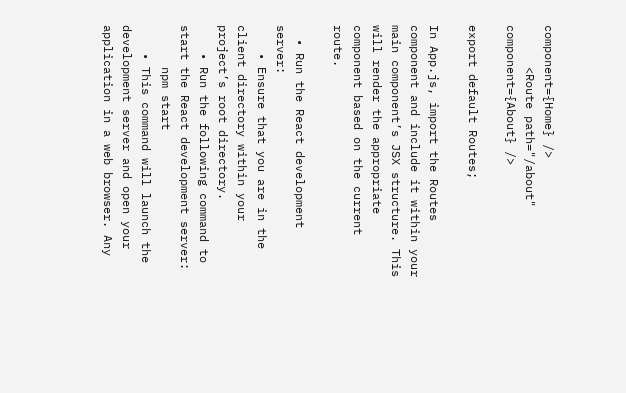component={Home} />
      <Route path="/about" component={About} />

export default Routes;

In App.js, import the Routes component and include it within your main component’s JSX structure. This will render the appropriate component based on the current route.

  • Run the React development server:
    • Ensure that you are in the client directory within your project’s root directory.
    • Run the following command to start the React development server:
      npm start
    • This command will launch the development server and open your application in a web browser. Any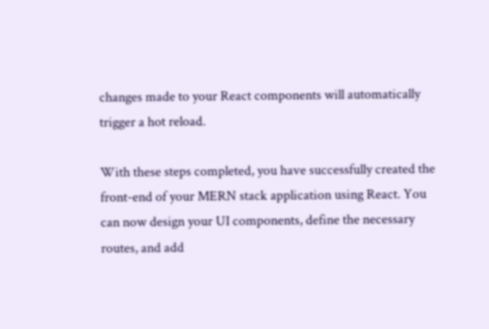changes made to your React components will automatically trigger a hot reload.

With these steps completed, you have successfully created the front-end of your MERN stack application using React. You can now design your UI components, define the necessary routes, and add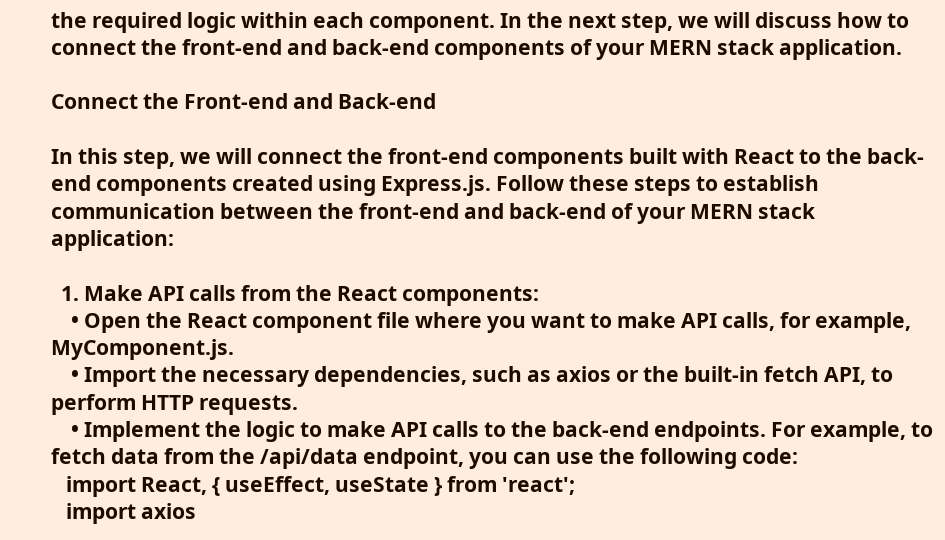the required logic within each component. In the next step, we will discuss how to connect the front-end and back-end components of your MERN stack application.

Connect the Front-end and Back-end

In this step, we will connect the front-end components built with React to the back-end components created using Express.js. Follow these steps to establish communication between the front-end and back-end of your MERN stack application:

  1. Make API calls from the React components:
    • Open the React component file where you want to make API calls, for example, MyComponent.js.
    • Import the necessary dependencies, such as axios or the built-in fetch API, to perform HTTP requests.
    • Implement the logic to make API calls to the back-end endpoints. For example, to fetch data from the /api/data endpoint, you can use the following code:
   import React, { useEffect, useState } from 'react';
   import axios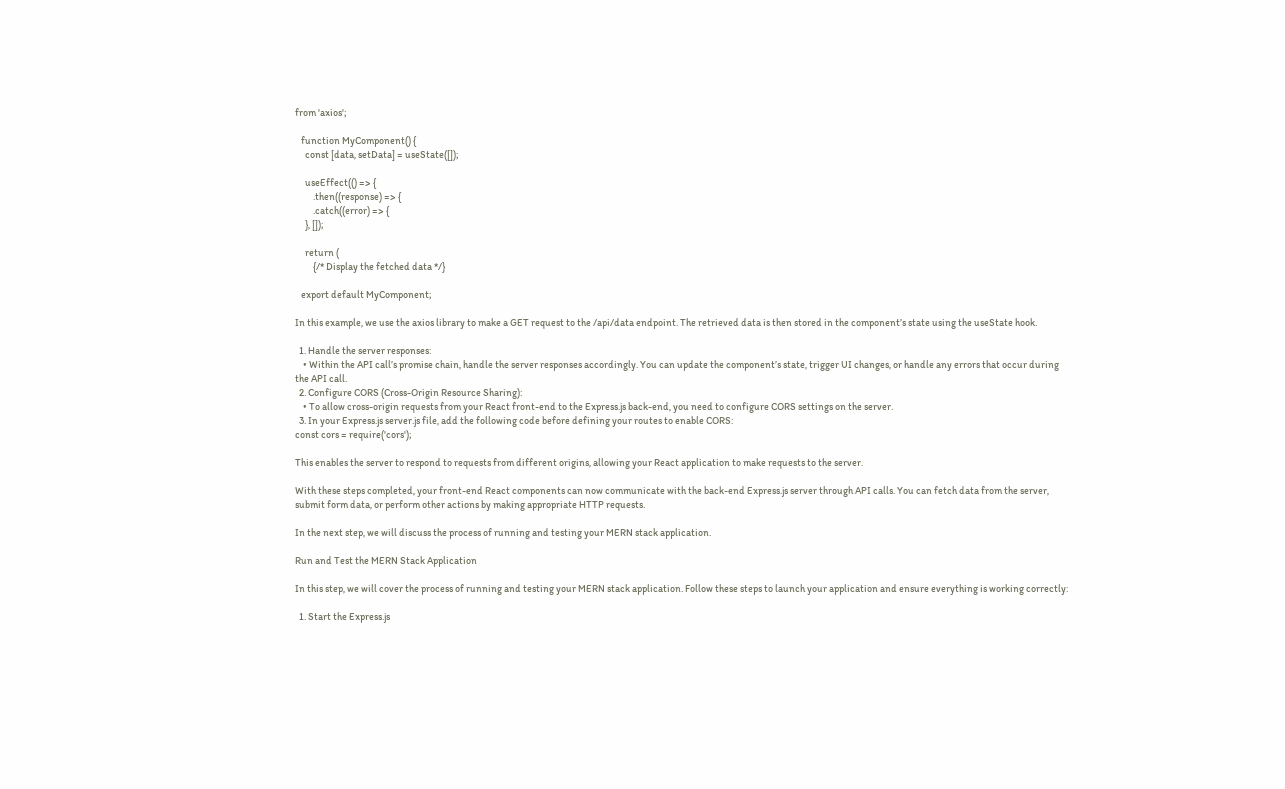from 'axios';

   function MyComponent() {
     const [data, setData] = useState([]);

     useEffect(() => {
         .then((response) => {
         .catch((error) => {
     }, []);

     return (
         {/* Display the fetched data */}

   export default MyComponent;

In this example, we use the axios library to make a GET request to the /api/data endpoint. The retrieved data is then stored in the component’s state using the useState hook.

  1. Handle the server responses:
    • Within the API call’s promise chain, handle the server responses accordingly. You can update the component’s state, trigger UI changes, or handle any errors that occur during the API call.
  2. Configure CORS (Cross-Origin Resource Sharing):
    • To allow cross-origin requests from your React front-end to the Express.js back-end, you need to configure CORS settings on the server.
  3. In your Express.js server.js file, add the following code before defining your routes to enable CORS:
const cors = require('cors');

This enables the server to respond to requests from different origins, allowing your React application to make requests to the server.

With these steps completed, your front-end React components can now communicate with the back-end Express.js server through API calls. You can fetch data from the server, submit form data, or perform other actions by making appropriate HTTP requests.

In the next step, we will discuss the process of running and testing your MERN stack application.

Run and Test the MERN Stack Application

In this step, we will cover the process of running and testing your MERN stack application. Follow these steps to launch your application and ensure everything is working correctly:

  1. Start the Express.js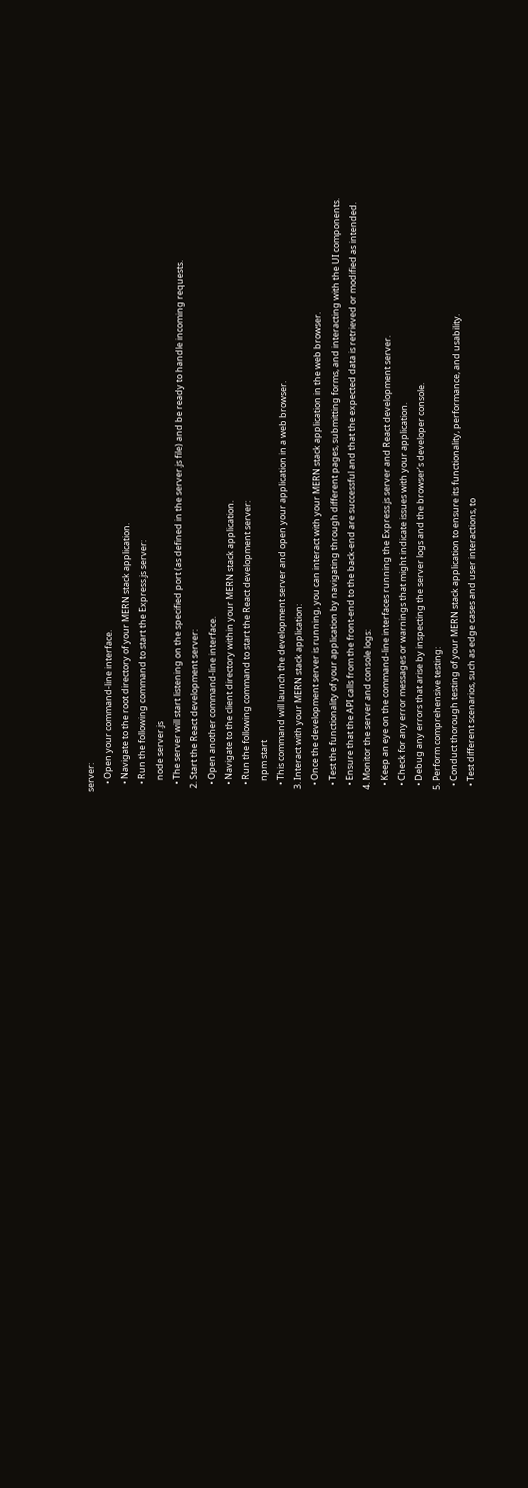server:
    • Open your command-line interface.
    • Navigate to the root directory of your MERN stack application.
    • Run the following command to start the Express.js server:
      node server.js
    • The server will start listening on the specified port (as defined in the server.js file) and be ready to handle incoming requests.
  2. Start the React development server:
    • Open another command-line interface.
    • Navigate to the client directory within your MERN stack application.
    • Run the following command to start the React development server:
      npm start
    • This command will launch the development server and open your application in a web browser.
  3. Interact with your MERN stack application:
    • Once the development server is running, you can interact with your MERN stack application in the web browser.
    • Test the functionality of your application by navigating through different pages, submitting forms, and interacting with the UI components.
    • Ensure that the API calls from the front-end to the back-end are successful and that the expected data is retrieved or modified as intended.
  4. Monitor the server and console logs:
    • Keep an eye on the command-line interfaces running the Express.js server and React development server.
    • Check for any error messages or warnings that might indicate issues with your application.
    • Debug any errors that arise by inspecting the server logs and the browser’s developer console.
  5. Perform comprehensive testing:
    • Conduct thorough testing of your MERN stack application to ensure its functionality, performance, and usability.
    • Test different scenarios, such as edge cases and user interactions, to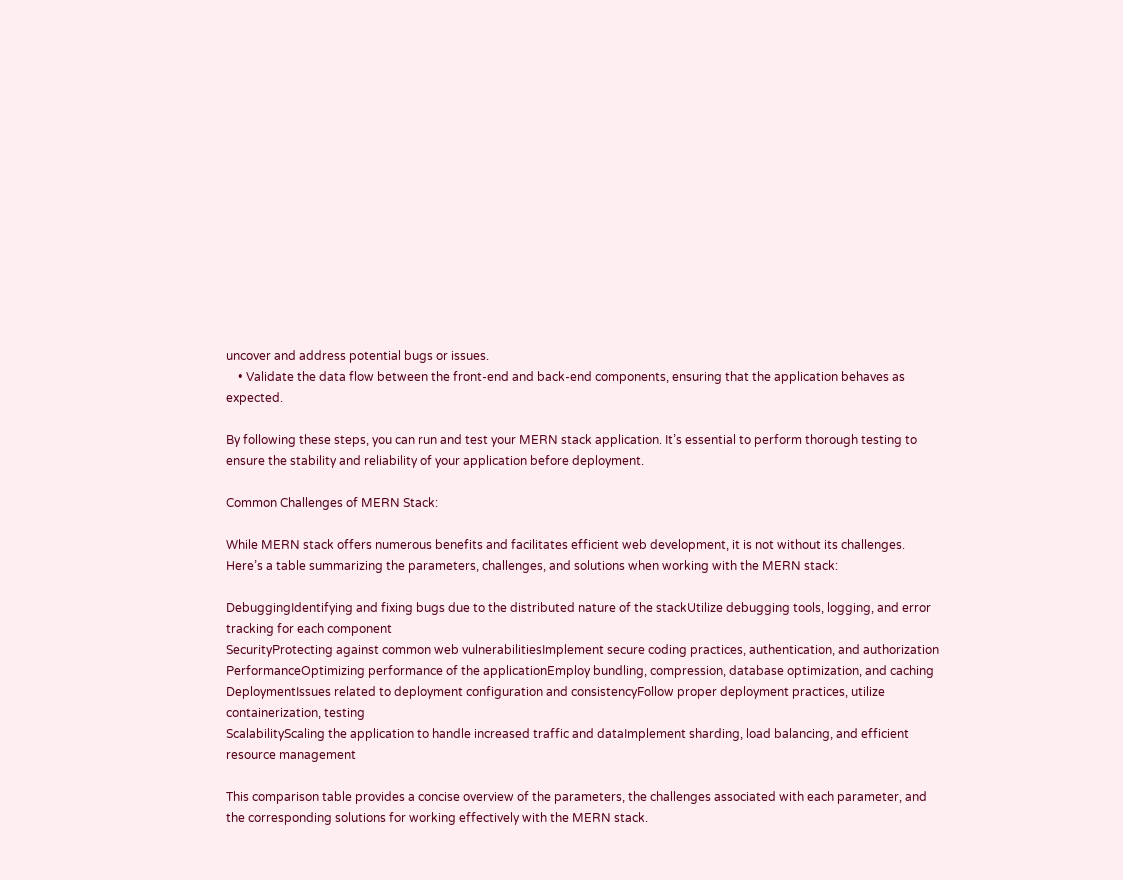uncover and address potential bugs or issues.
    • Validate the data flow between the front-end and back-end components, ensuring that the application behaves as expected.

By following these steps, you can run and test your MERN stack application. It’s essential to perform thorough testing to ensure the stability and reliability of your application before deployment.

Common Challenges of MERN Stack:

While MERN stack offers numerous benefits and facilitates efficient web development, it is not without its challenges. Here’s a table summarizing the parameters, challenges, and solutions when working with the MERN stack:

DebuggingIdentifying and fixing bugs due to the distributed nature of the stackUtilize debugging tools, logging, and error tracking for each component
SecurityProtecting against common web vulnerabilitiesImplement secure coding practices, authentication, and authorization
PerformanceOptimizing performance of the applicationEmploy bundling, compression, database optimization, and caching
DeploymentIssues related to deployment configuration and consistencyFollow proper deployment practices, utilize containerization, testing
ScalabilityScaling the application to handle increased traffic and dataImplement sharding, load balancing, and efficient resource management

This comparison table provides a concise overview of the parameters, the challenges associated with each parameter, and the corresponding solutions for working effectively with the MERN stack.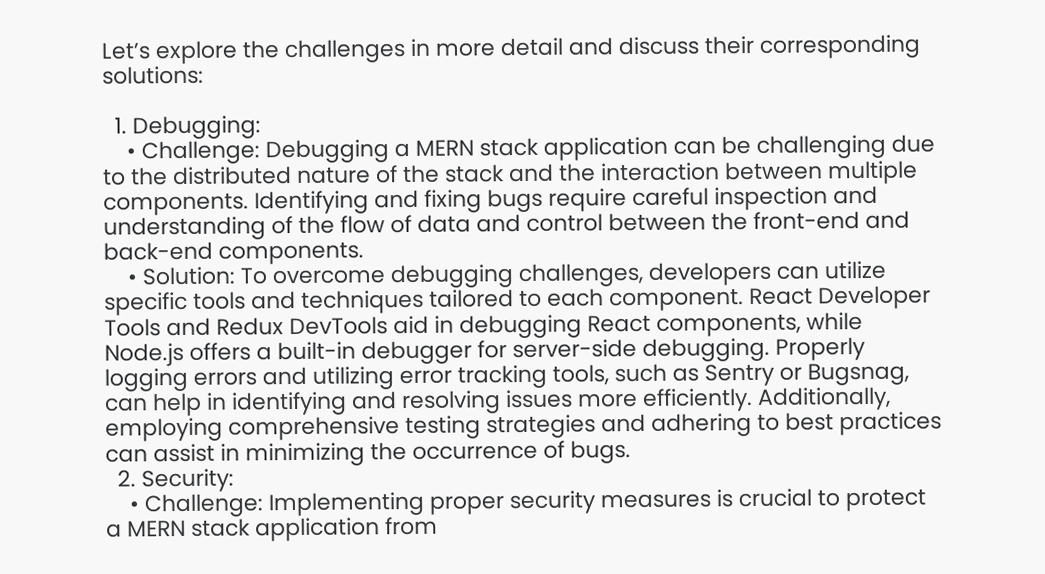Let’s explore the challenges in more detail and discuss their corresponding solutions:

  1. Debugging:
    • Challenge: Debugging a MERN stack application can be challenging due to the distributed nature of the stack and the interaction between multiple components. Identifying and fixing bugs require careful inspection and understanding of the flow of data and control between the front-end and back-end components.
    • Solution: To overcome debugging challenges, developers can utilize specific tools and techniques tailored to each component. React Developer Tools and Redux DevTools aid in debugging React components, while Node.js offers a built-in debugger for server-side debugging. Properly logging errors and utilizing error tracking tools, such as Sentry or Bugsnag, can help in identifying and resolving issues more efficiently. Additionally, employing comprehensive testing strategies and adhering to best practices can assist in minimizing the occurrence of bugs.
  2. Security:
    • Challenge: Implementing proper security measures is crucial to protect a MERN stack application from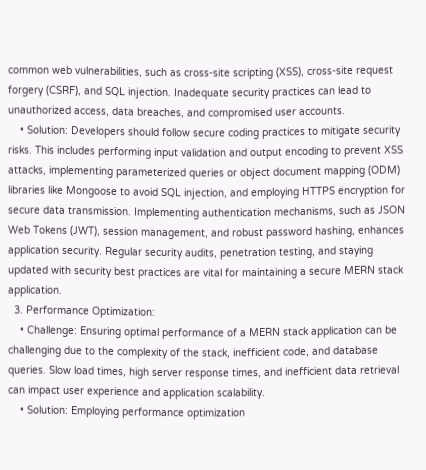common web vulnerabilities, such as cross-site scripting (XSS), cross-site request forgery (CSRF), and SQL injection. Inadequate security practices can lead to unauthorized access, data breaches, and compromised user accounts.
    • Solution: Developers should follow secure coding practices to mitigate security risks. This includes performing input validation and output encoding to prevent XSS attacks, implementing parameterized queries or object document mapping (ODM) libraries like Mongoose to avoid SQL injection, and employing HTTPS encryption for secure data transmission. Implementing authentication mechanisms, such as JSON Web Tokens (JWT), session management, and robust password hashing, enhances application security. Regular security audits, penetration testing, and staying updated with security best practices are vital for maintaining a secure MERN stack application.
  3. Performance Optimization:
    • Challenge: Ensuring optimal performance of a MERN stack application can be challenging due to the complexity of the stack, inefficient code, and database queries. Slow load times, high server response times, and inefficient data retrieval can impact user experience and application scalability.
    • Solution: Employing performance optimization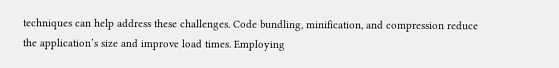techniques can help address these challenges. Code bundling, minification, and compression reduce the application’s size and improve load times. Employing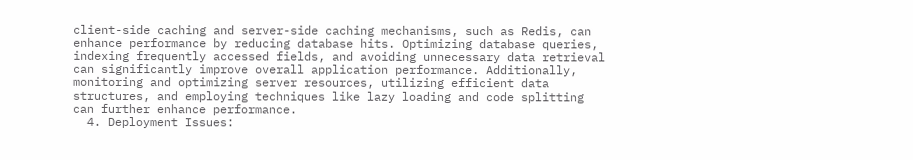client-side caching and server-side caching mechanisms, such as Redis, can enhance performance by reducing database hits. Optimizing database queries, indexing frequently accessed fields, and avoiding unnecessary data retrieval can significantly improve overall application performance. Additionally, monitoring and optimizing server resources, utilizing efficient data structures, and employing techniques like lazy loading and code splitting can further enhance performance.
  4. Deployment Issues: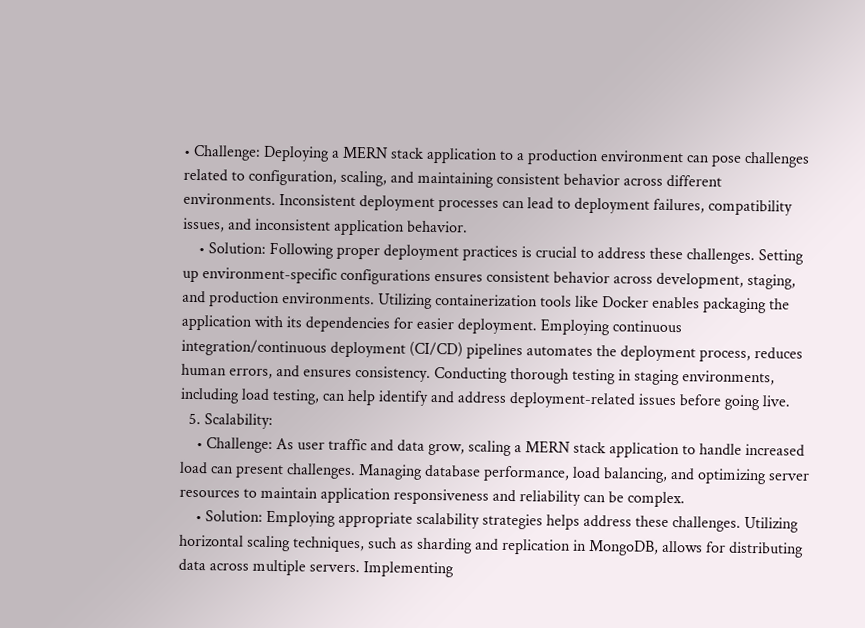• Challenge: Deploying a MERN stack application to a production environment can pose challenges related to configuration, scaling, and maintaining consistent behavior across different environments. Inconsistent deployment processes can lead to deployment failures, compatibility issues, and inconsistent application behavior.
    • Solution: Following proper deployment practices is crucial to address these challenges. Setting up environment-specific configurations ensures consistent behavior across development, staging, and production environments. Utilizing containerization tools like Docker enables packaging the application with its dependencies for easier deployment. Employing continuous integration/continuous deployment (CI/CD) pipelines automates the deployment process, reduces human errors, and ensures consistency. Conducting thorough testing in staging environments, including load testing, can help identify and address deployment-related issues before going live.
  5. Scalability:
    • Challenge: As user traffic and data grow, scaling a MERN stack application to handle increased load can present challenges. Managing database performance, load balancing, and optimizing server resources to maintain application responsiveness and reliability can be complex.
    • Solution: Employing appropriate scalability strategies helps address these challenges. Utilizing horizontal scaling techniques, such as sharding and replication in MongoDB, allows for distributing data across multiple servers. Implementing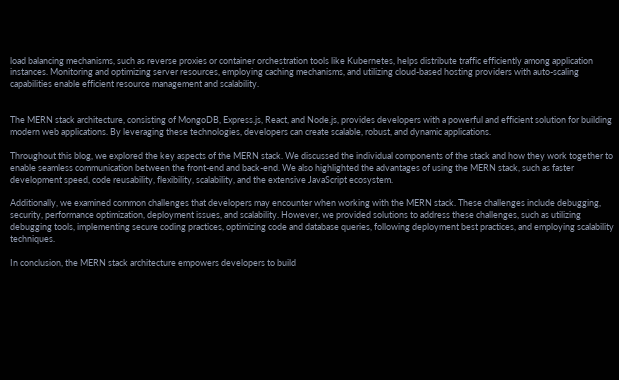load balancing mechanisms, such as reverse proxies or container orchestration tools like Kubernetes, helps distribute traffic efficiently among application instances. Monitoring and optimizing server resources, employing caching mechanisms, and utilizing cloud-based hosting providers with auto-scaling capabilities enable efficient resource management and scalability.


The MERN stack architecture, consisting of MongoDB, Express.js, React, and Node.js, provides developers with a powerful and efficient solution for building modern web applications. By leveraging these technologies, developers can create scalable, robust, and dynamic applications.

Throughout this blog, we explored the key aspects of the MERN stack. We discussed the individual components of the stack and how they work together to enable seamless communication between the front-end and back-end. We also highlighted the advantages of using the MERN stack, such as faster development speed, code reusability, flexibility, scalability, and the extensive JavaScript ecosystem.

Additionally, we examined common challenges that developers may encounter when working with the MERN stack. These challenges include debugging, security, performance optimization, deployment issues, and scalability. However, we provided solutions to address these challenges, such as utilizing debugging tools, implementing secure coding practices, optimizing code and database queries, following deployment best practices, and employing scalability techniques.

In conclusion, the MERN stack architecture empowers developers to build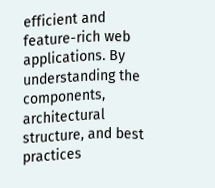efficient and feature-rich web applications. By understanding the components, architectural structure, and best practices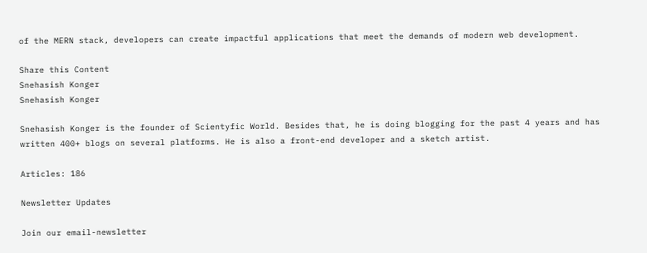of the MERN stack, developers can create impactful applications that meet the demands of modern web development.

Share this Content
Snehasish Konger
Snehasish Konger

Snehasish Konger is the founder of Scientyfic World. Besides that, he is doing blogging for the past 4 years and has written 400+ blogs on several platforms. He is also a front-end developer and a sketch artist.

Articles: 186

Newsletter Updates

Join our email-newsletter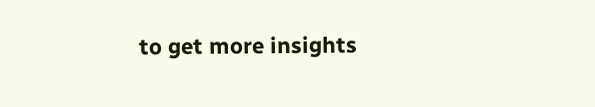to get more insights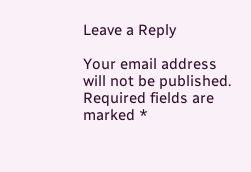Leave a Reply

Your email address will not be published. Required fields are marked *